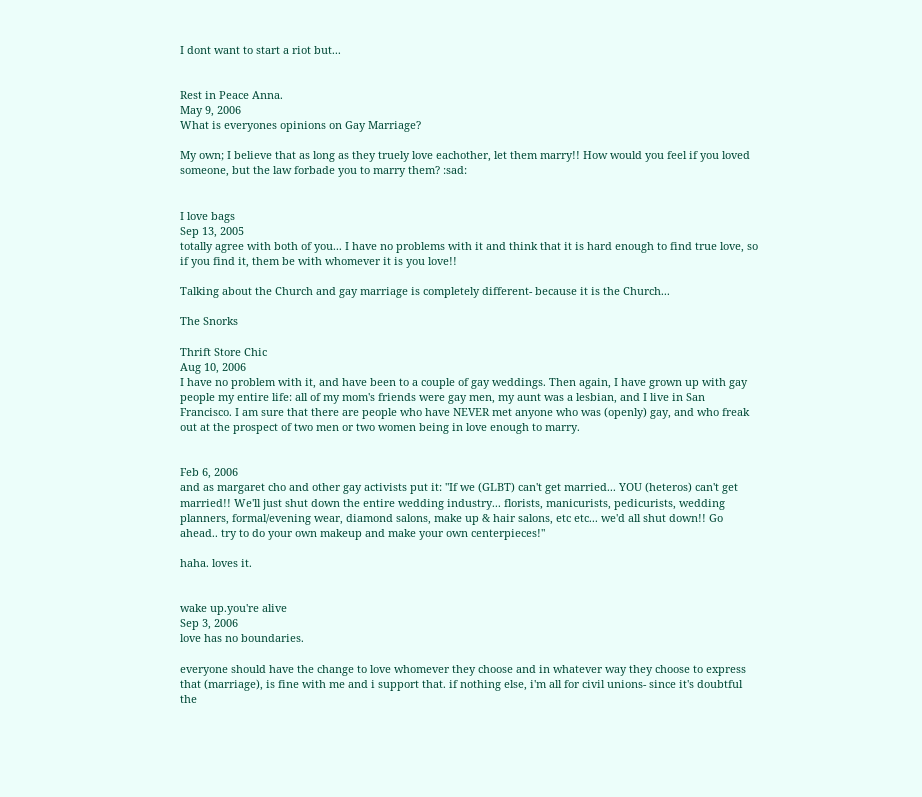I dont want to start a riot but...


Rest in Peace Anna.
May 9, 2006
What is everyones opinions on Gay Marriage?

My own; I believe that as long as they truely love eachother, let them marry!! How would you feel if you loved someone, but the law forbade you to marry them? :sad:


I love bags
Sep 13, 2005
totally agree with both of you... I have no problems with it and think that it is hard enough to find true love, so if you find it, them be with whomever it is you love!!

Talking about the Church and gay marriage is completely different- because it is the Church...

The Snorks

Thrift Store Chic
Aug 10, 2006
I have no problem with it, and have been to a couple of gay weddings. Then again, I have grown up with gay people my entire life: all of my mom's friends were gay men, my aunt was a lesbian, and I live in San Francisco. I am sure that there are people who have NEVER met anyone who was (openly) gay, and who freak out at the prospect of two men or two women being in love enough to marry.


Feb 6, 2006
and as margaret cho and other gay activists put it: "If we (GLBT) can't get married... YOU (heteros) can't get married!! We'll just shut down the entire wedding industry... florists, manicurists, pedicurists, wedding planners, formal/evening wear, diamond salons, make up & hair salons, etc etc... we'd all shut down!! Go ahead.. try to do your own makeup and make your own centerpieces!"

haha. loves it.


wake up.you're alive
Sep 3, 2006
love has no boundaries.

everyone should have the change to love whomever they choose and in whatever way they choose to express that (marriage), is fine with me and i support that. if nothing else, i'm all for civil unions- since it's doubtful the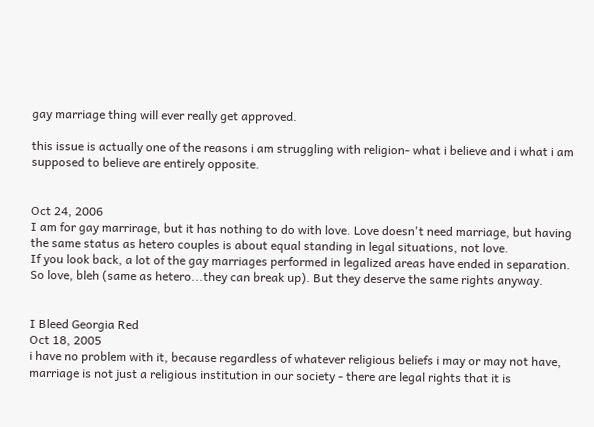gay marriage thing will ever really get approved.

this issue is actually one of the reasons i am struggling with religion- what i believe and i what i am supposed to believe are entirely opposite.


Oct 24, 2006
I am for gay marrirage, but it has nothing to do with love. Love doesn't need marriage, but having the same status as hetero couples is about equal standing in legal situations, not love.
If you look back, a lot of the gay marriages performed in legalized areas have ended in separation. So love, bleh (same as hetero...they can break up). But they deserve the same rights anyway.


I Bleed Georgia Red
Oct 18, 2005
i have no problem with it, because regardless of whatever religious beliefs i may or may not have, marriage is not just a religious institution in our society - there are legal rights that it is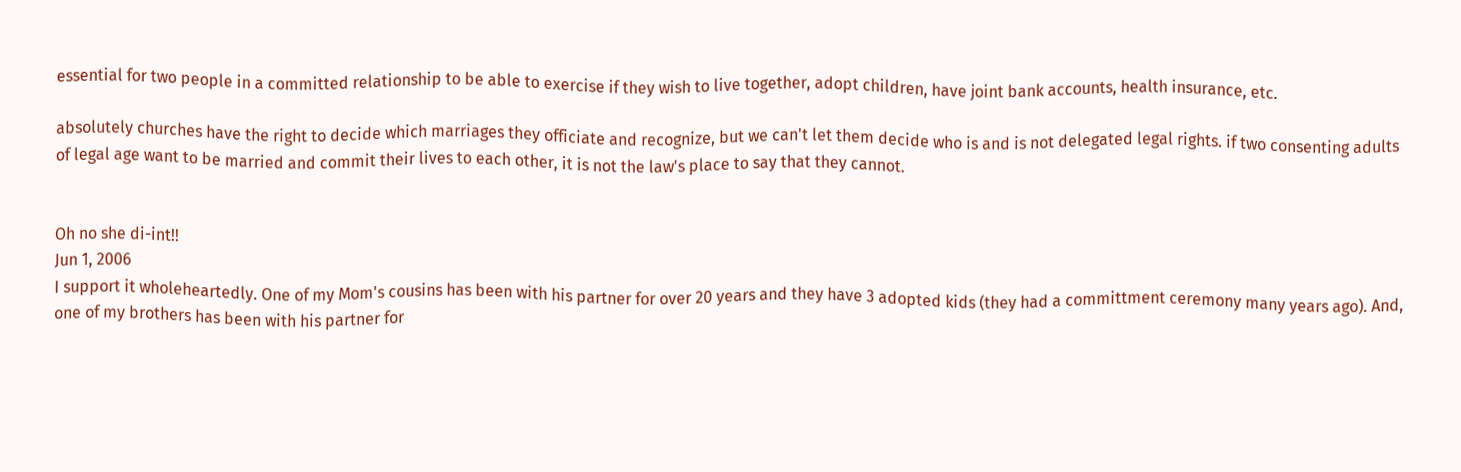essential for two people in a committed relationship to be able to exercise if they wish to live together, adopt children, have joint bank accounts, health insurance, etc.

absolutely churches have the right to decide which marriages they officiate and recognize, but we can't let them decide who is and is not delegated legal rights. if two consenting adults of legal age want to be married and commit their lives to each other, it is not the law's place to say that they cannot.


Oh no she di-int!!
Jun 1, 2006
I support it wholeheartedly. One of my Mom's cousins has been with his partner for over 20 years and they have 3 adopted kids (they had a committment ceremony many years ago). And, one of my brothers has been with his partner for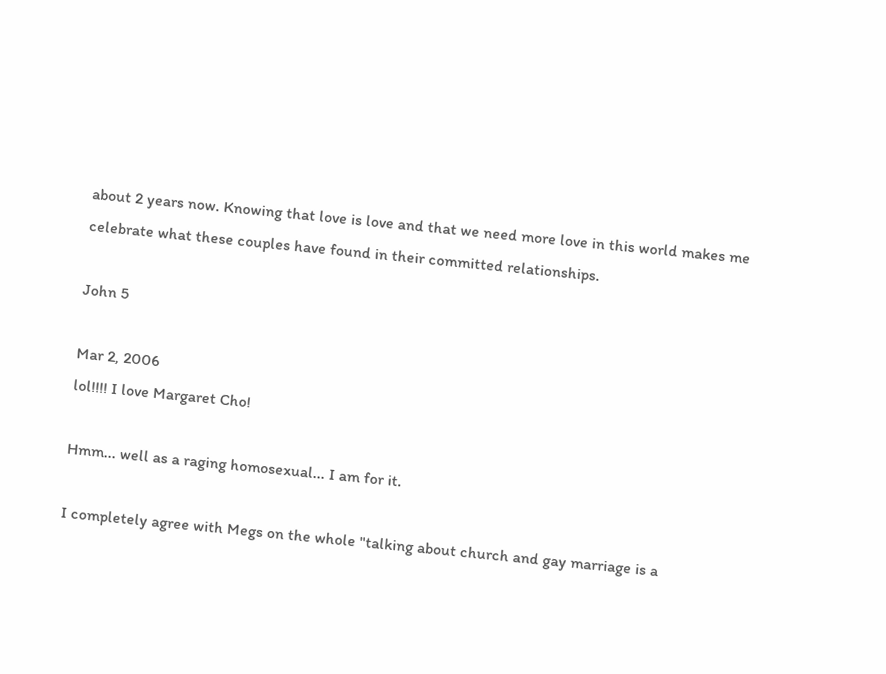about 2 years now. Knowing that love is love and that we need more love in this world makes me celebrate what these couples have found in their committed relationships.

John 5

Mar 2, 2006
lol!!!! I love Margaret Cho!

Hmm... well as a raging homosexual... I am for it.

I completely agree with Megs on the whole "talking about church and gay marriage is a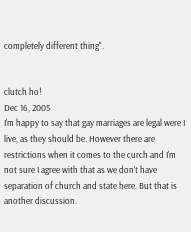completely different thing".


clutch ho!
Dec 16, 2005
I'm happy to say that gay marriages are legal were I live, as they should be. However there are restrictions when it comes to the curch and I'm not sure I agree with that as we don't have separation of church and state here. But that is another discussion.